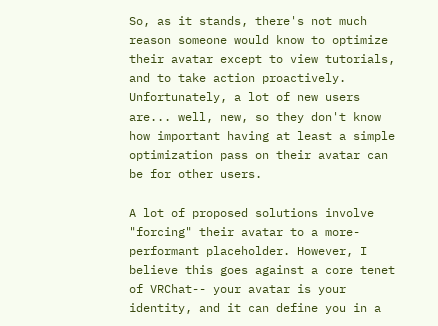So, as it stands, there's not much reason someone would know to optimize their avatar except to view tutorials, and to take action proactively. Unfortunately, a lot of new users are... well, new, so they don't know how important having at least a simple optimization pass on their avatar can be for other users.

A lot of proposed solutions involve "forcing" their avatar to a more-performant placeholder. However, I believe this goes against a core tenet of VRChat-- your avatar is your identity, and it can define you in a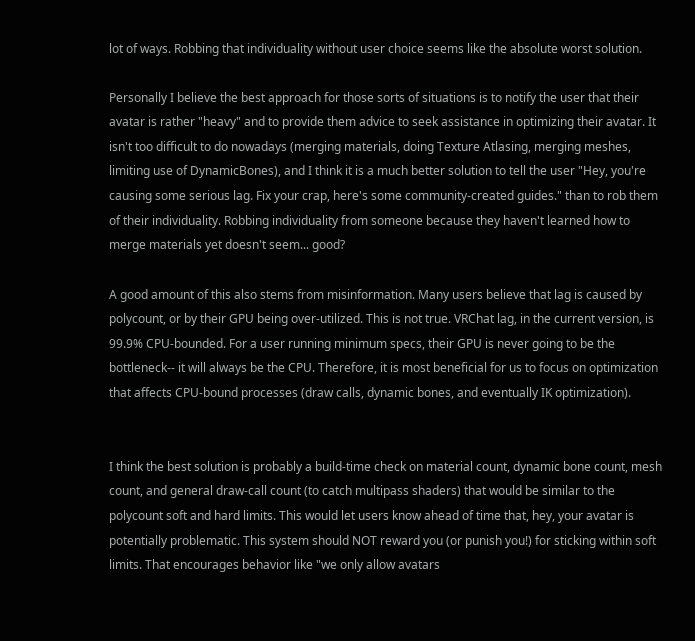lot of ways. Robbing that individuality without user choice seems like the absolute worst solution.

Personally I believe the best approach for those sorts of situations is to notify the user that their avatar is rather "heavy" and to provide them advice to seek assistance in optimizing their avatar. It isn't too difficult to do nowadays (merging materials, doing Texture Atlasing, merging meshes, limiting use of DynamicBones), and I think it is a much better solution to tell the user "Hey, you're causing some serious lag. Fix your crap, here's some community-created guides." than to rob them of their individuality. Robbing individuality from someone because they haven't learned how to merge materials yet doesn't seem... good?

A good amount of this also stems from misinformation. Many users believe that lag is caused by polycount, or by their GPU being over-utilized. This is not true. VRChat lag, in the current version, is 99.9% CPU-bounded. For a user running minimum specs, their GPU is never going to be the bottleneck-- it will always be the CPU. Therefore, it is most beneficial for us to focus on optimization that affects CPU-bound processes (draw calls, dynamic bones, and eventually IK optimization).


I think the best solution is probably a build-time check on material count, dynamic bone count, mesh count, and general draw-call count (to catch multipass shaders) that would be similar to the polycount soft and hard limits. This would let users know ahead of time that, hey, your avatar is potentially problematic. This system should NOT reward you (or punish you!) for sticking within soft limits. That encourages behavior like "we only allow avatars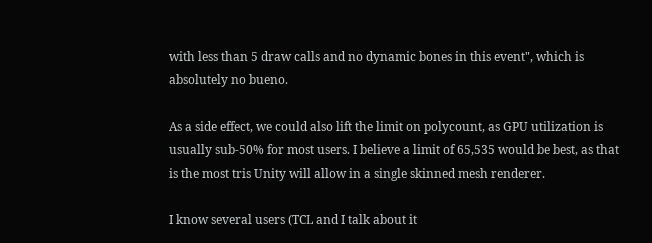with less than 5 draw calls and no dynamic bones in this event", which is absolutely no bueno.

As a side effect, we could also lift the limit on polycount, as GPU utilization is usually sub-50% for most users. I believe a limit of 65,535 would be best, as that is the most tris Unity will allow in a single skinned mesh renderer.

I know several users (TCL and I talk about it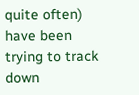quite often) have been trying to track down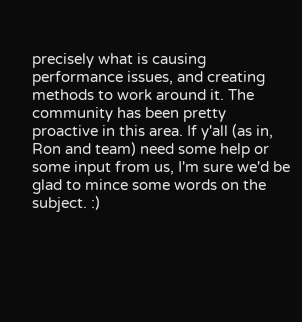precisely what is causing performance issues, and creating methods to work around it. The community has been pretty proactive in this area. If y'all (as in, Ron and team) need some help or some input from us, I'm sure we'd be glad to mince some words on the subject. :)